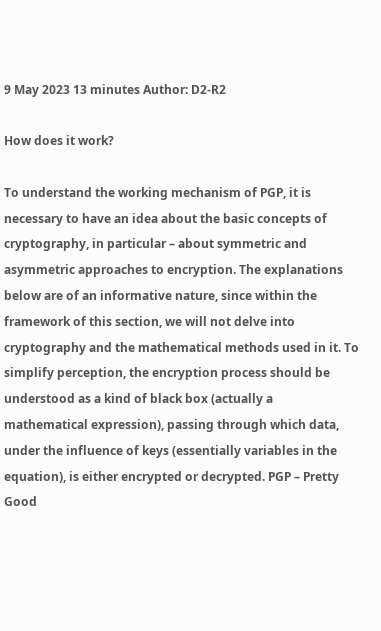9 May 2023 13 minutes Author: D2-R2

How does it work?

To understand the working mechanism of PGP, it is necessary to have an idea about the basic concepts of cryptography, in particular – about symmetric and asymmetric approaches to encryption. The explanations below are of an informative nature, since within the framework of this section, we will not delve into cryptography and the mathematical methods used in it. To simplify perception, the encryption process should be understood as a kind of black box (actually a mathematical expression), passing through which data, under the influence of keys (essentially variables in the equation), is either encrypted or decrypted. PGP – Pretty Good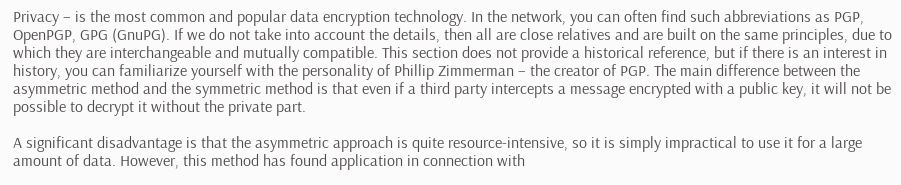Privacy – is the most common and popular data encryption technology. In the network, you can often find such abbreviations as PGP, OpenPGP, GPG (GnuPG). If we do not take into account the details, then all are close relatives and are built on the same principles, due to which they are interchangeable and mutually compatible. This section does not provide a historical reference, but if there is an interest in history, you can familiarize yourself with the personality of Phillip Zimmerman – the creator of PGP. The main difference between the asymmetric method and the symmetric method is that even if a third party intercepts a message encrypted with a public key, it will not be possible to decrypt it without the private part.

A significant disadvantage is that the asymmetric approach is quite resource-intensive, so it is simply impractical to use it for a large amount of data. However, this method has found application in connection with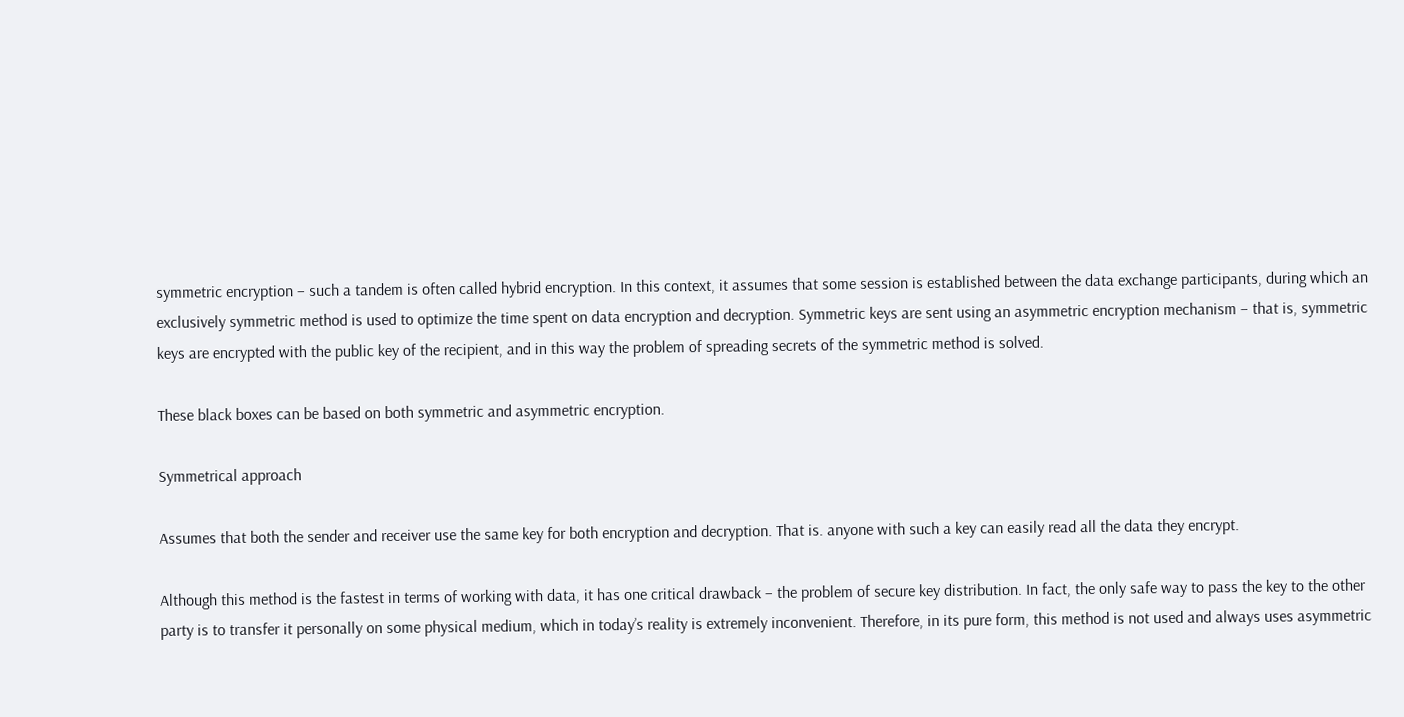symmetric encryption – such a tandem is often called hybrid encryption. In this context, it assumes that some session is established between the data exchange participants, during which an exclusively symmetric method is used to optimize the time spent on data encryption and decryption. Symmetric keys are sent using an asymmetric encryption mechanism – that is, symmetric keys are encrypted with the public key of the recipient, and in this way the problem of spreading secrets of the symmetric method is solved.

These black boxes can be based on both symmetric and asymmetric encryption.

Symmetrical approach

Assumes that both the sender and receiver use the same key for both encryption and decryption. That is. anyone with such a key can easily read all the data they encrypt.

Although this method is the fastest in terms of working with data, it has one critical drawback – the problem of secure key distribution. In fact, the only safe way to pass the key to the other party is to transfer it personally on some physical medium, which in today’s reality is extremely inconvenient. Therefore, in its pure form, this method is not used and always uses asymmetric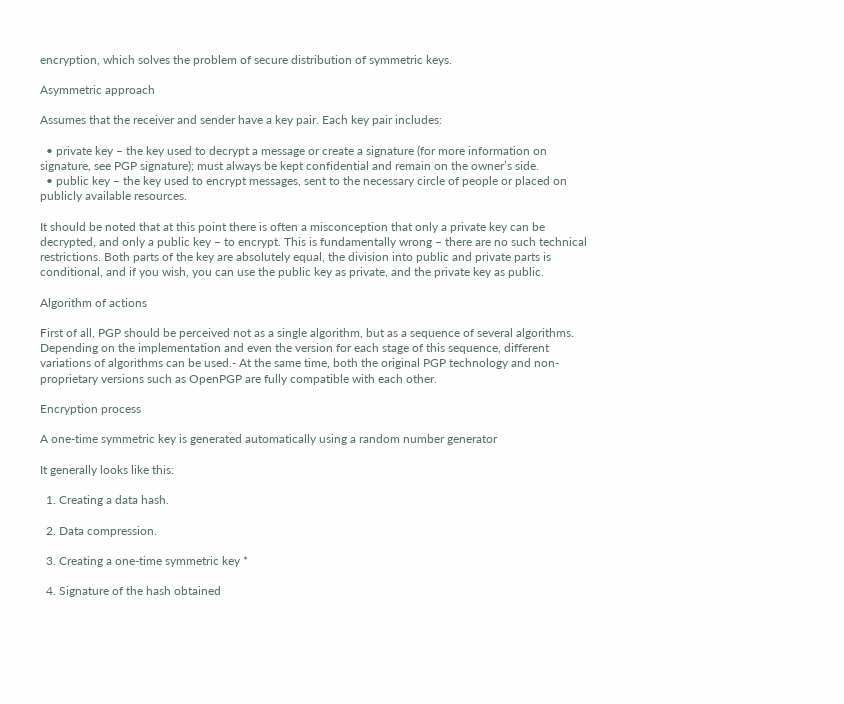encryption, which solves the problem of secure distribution of symmetric keys.

Asymmetric approach

Assumes that the receiver and sender have a key pair. Each key pair includes:

  • private key – the key used to decrypt a message or create a signature (for more information on signature, see PGP signature); must always be kept confidential and remain on the owner’s side.
  • public key – the key used to encrypt messages, sent to the necessary circle of people or placed on publicly available resources.

It should be noted that at this point there is often a misconception that only a private key can be decrypted, and only a public key – to encrypt. This is fundamentally wrong – there are no such technical restrictions. Both parts of the key are absolutely equal, the division into public and private parts is conditional, and if you wish, you can use the public key as private, and the private key as public.

Algorithm of actions

First of all, PGP should be perceived not as a single algorithm, but as a sequence of several algorithms. Depending on the implementation and even the version for each stage of this sequence, different variations of algorithms can be used.- At the same time, both the original PGP technology and non-proprietary versions such as OpenPGP are fully compatible with each other.

Encryption process

A one-time symmetric key is generated automatically using a random number generator

It generally looks like this:

  1. Creating a data hash.

  2. Data compression.

  3. Creating a one-time symmetric key *

  4. Signature of the hash obtained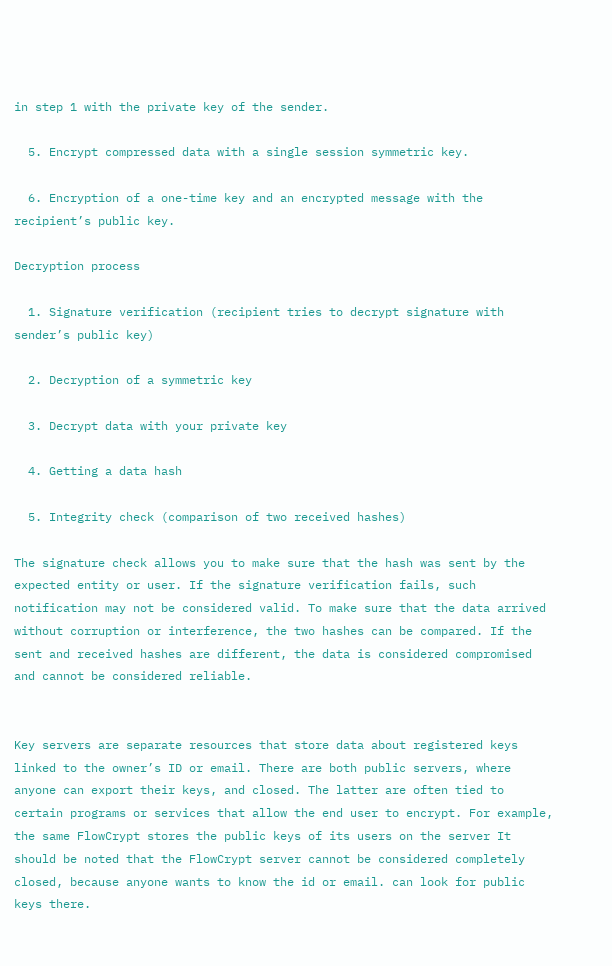in step 1 with the private key of the sender.

  5. Encrypt compressed data with a single session symmetric key.

  6. Encryption of a one-time key and an encrypted message with the recipient’s public key.

Decryption process

  1. Signature verification (recipient tries to decrypt signature with sender’s public key)

  2. Decryption of a symmetric key

  3. Decrypt data with your private key

  4. Getting a data hash

  5. Integrity check (comparison of two received hashes)

The signature check allows you to make sure that the hash was sent by the expected entity or user. If the signature verification fails, such notification may not be considered valid. To make sure that the data arrived without corruption or interference, the two hashes can be compared. If the sent and received hashes are different, the data is considered compromised and cannot be considered reliable.


Key servers are separate resources that store data about registered keys linked to the owner’s ID or email. There are both public servers, where anyone can export their keys, and closed. The latter are often tied to certain programs or services that allow the end user to encrypt. For example, the same FlowCrypt stores the public keys of its users on the server It should be noted that the FlowCrypt server cannot be considered completely closed, because anyone wants to know the id or email. can look for public keys there.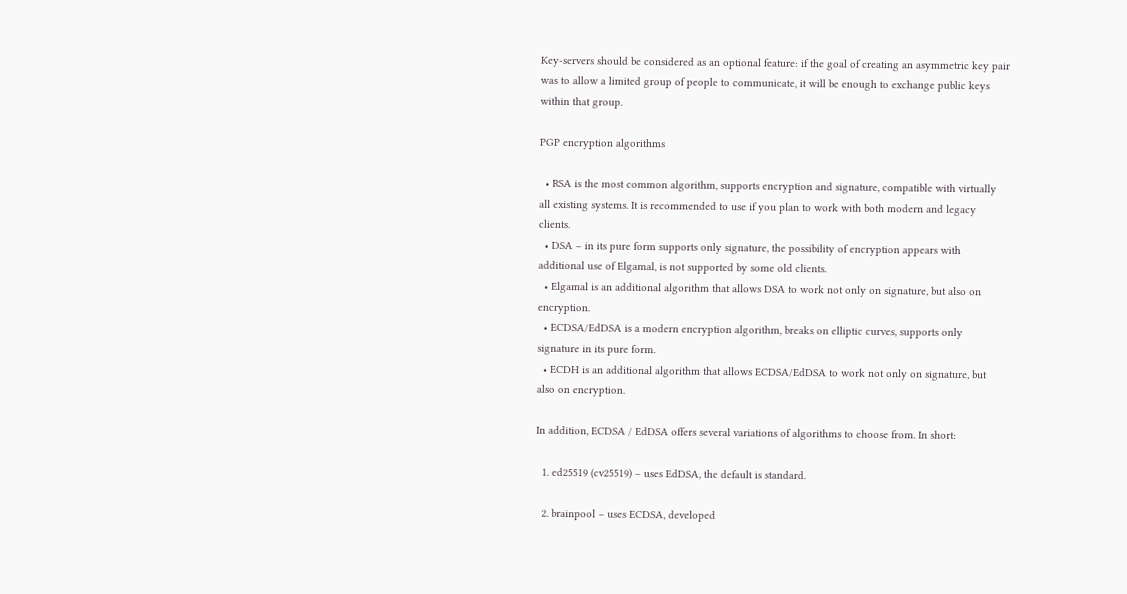Key-servers should be considered as an optional feature: if the goal of creating an asymmetric key pair was to allow a limited group of people to communicate, it will be enough to exchange public keys within that group.

PGP encryption algorithms

  • RSA is the most common algorithm, supports encryption and signature, compatible with virtually all existing systems. It is recommended to use if you plan to work with both modern and legacy clients.
  • DSA – in its pure form supports only signature, the possibility of encryption appears with additional use of Elgamal, is not supported by some old clients.
  • Elgamal is an additional algorithm that allows DSA to work not only on signature, but also on encryption.
  • ECDSA/EdDSA is a modern encryption algorithm, breaks on elliptic curves, supports only signature in its pure form.
  • ECDH is an additional algorithm that allows ECDSA/EdDSA to work not only on signature, but also on encryption.

In addition, ECDSA / EdDSA offers several variations of algorithms to choose from. In short:

  1. ed25519 (cv25519) – uses EdDSA, the default is standard.

  2. brainpool – uses ECDSA, developed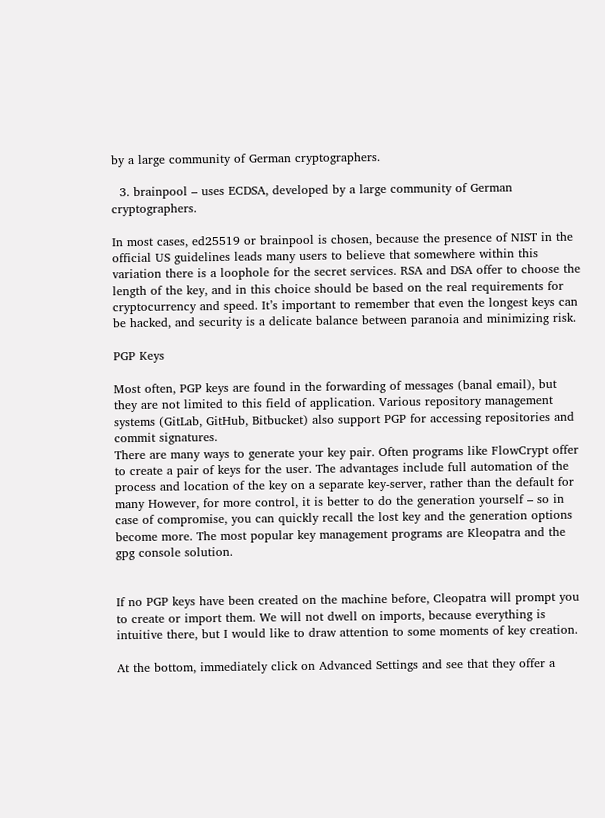by a large community of German cryptographers.

  3. brainpool – uses ECDSA, developed by a large community of German cryptographers.

In most cases, ed25519 or brainpool is chosen, because the presence of NIST in the official US guidelines leads many users to believe that somewhere within this variation there is a loophole for the secret services. RSA and DSA offer to choose the length of the key, and in this choice should be based on the real requirements for cryptocurrency and speed. It’s important to remember that even the longest keys can be hacked, and security is a delicate balance between paranoia and minimizing risk.

PGP Keys

Most often, PGP keys are found in the forwarding of messages (banal email), but they are not limited to this field of application. Various repository management systems (GitLab, GitHub, Bitbucket) also support PGP for accessing repositories and commit signatures.
There are many ways to generate your key pair. Often programs like FlowCrypt offer to create a pair of keys for the user. The advantages include full automation of the process and location of the key on a separate key-server, rather than the default for many However, for more control, it is better to do the generation yourself – so in case of compromise, you can quickly recall the lost key and the generation options become more. The most popular key management programs are Kleopatra and the gpg console solution.


If no PGP keys have been created on the machine before, Cleopatra will prompt you to create or import them. We will not dwell on imports, because everything is intuitive there, but I would like to draw attention to some moments of key creation.

At the bottom, immediately click on Advanced Settings and see that they offer a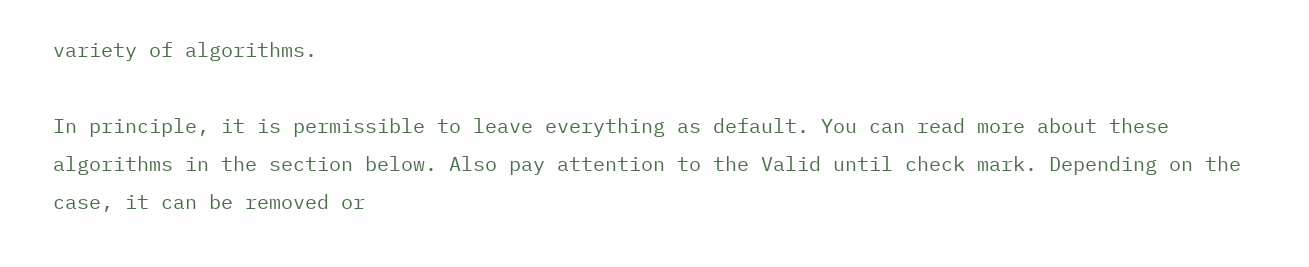variety of algorithms.

In principle, it is permissible to leave everything as default. You can read more about these algorithms in the section below. Also pay attention to the Valid until check mark. Depending on the case, it can be removed or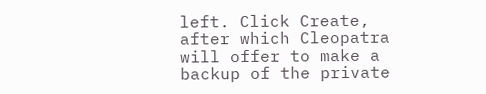left. Click Create, after which Cleopatra will offer to make a backup of the private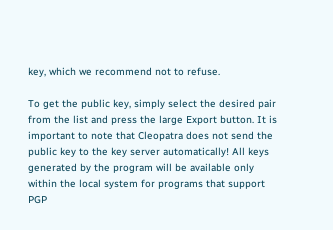key, which we recommend not to refuse.

To get the public key, simply select the desired pair from the list and press the large Export button. It is important to note that Cleopatra does not send the public key to the key server automatically! All keys generated by the program will be available only within the local system for programs that support PGP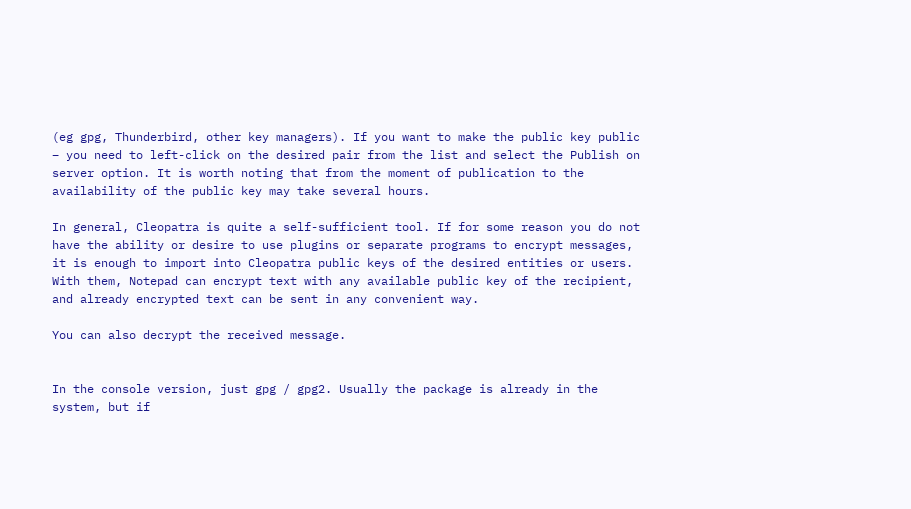(eg gpg, Thunderbird, other key managers). If you want to make the public key public – you need to left-click on the desired pair from the list and select the Publish on server option. It is worth noting that from the moment of publication to the availability of the public key may take several hours.

In general, Cleopatra is quite a self-sufficient tool. If for some reason you do not have the ability or desire to use plugins or separate programs to encrypt messages, it is enough to import into Cleopatra public keys of the desired entities or users. With them, Notepad can encrypt text with any available public key of the recipient, and already encrypted text can be sent in any convenient way.

You can also decrypt the received message.


In the console version, just gpg / gpg2. Usually the package is already in the system, but if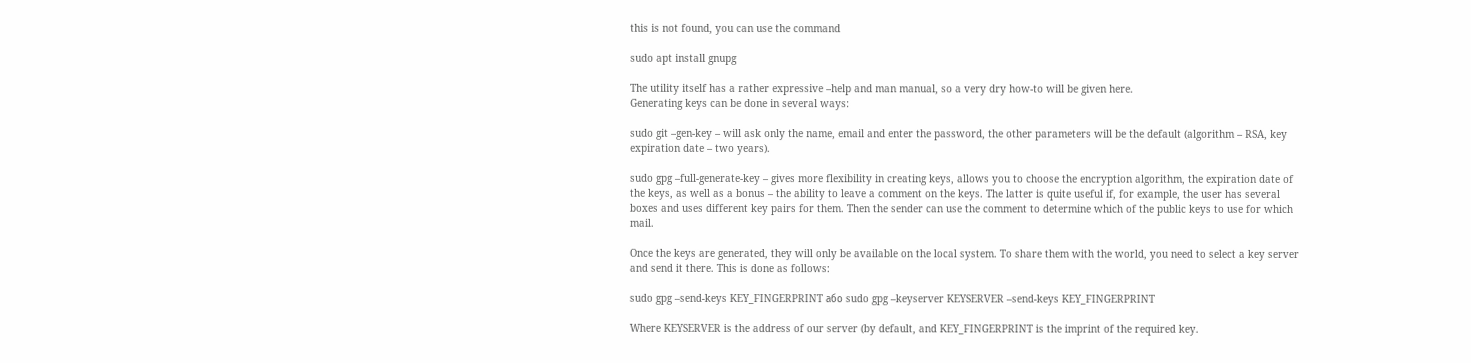this is not found, you can use the command

sudo apt install gnupg

The utility itself has a rather expressive –help and man manual, so a very dry how-to will be given here.
Generating keys can be done in several ways:

sudo git –gen-key – will ask only the name, email and enter the password, the other parameters will be the default (algorithm – RSA, key expiration date – two years).

sudo gpg –full-generate-key – gives more flexibility in creating keys, allows you to choose the encryption algorithm, the expiration date of the keys, as well as a bonus – the ability to leave a comment on the keys. The latter is quite useful if, for example, the user has several boxes and uses different key pairs for them. Then the sender can use the comment to determine which of the public keys to use for which mail.

Once the keys are generated, they will only be available on the local system. To share them with the world, you need to select a key server and send it there. This is done as follows:

sudo gpg –send-keys KEY_FINGERPRINT або sudo gpg –keyserver KEYSERVER –send-keys KEY_FINGERPRINT

Where KEYSERVER is the address of our server (by default, and KEY_FINGERPRINT is the imprint of the required key.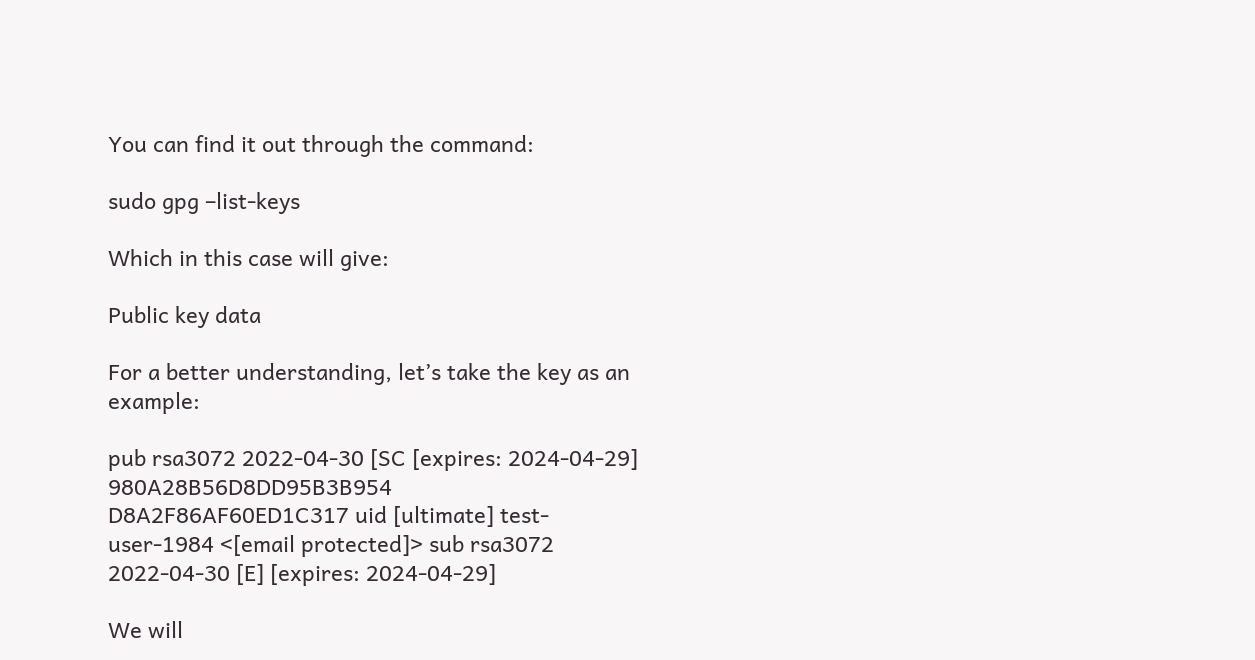You can find it out through the command:

sudo gpg –list-keys

Which in this case will give:

Public key data

For a better understanding, let’s take the key as an example:

pub rsa3072 2022-04-30 [SC [expires: 2024-04-29] 980A28B56D8DD95B3B954 D8A2F86AF60ED1C317 uid [ultimate] test-user-1984 <[email protected]> sub rsa3072 2022-04-30 [E] [expires: 2024-04-29]

We will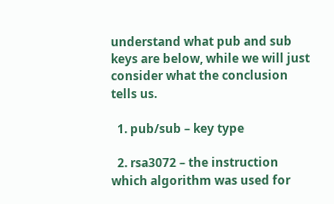understand what pub and sub keys are below, while we will just consider what the conclusion tells us.

  1. pub/sub – key type

  2. rsa3072 – the instruction which algorithm was used for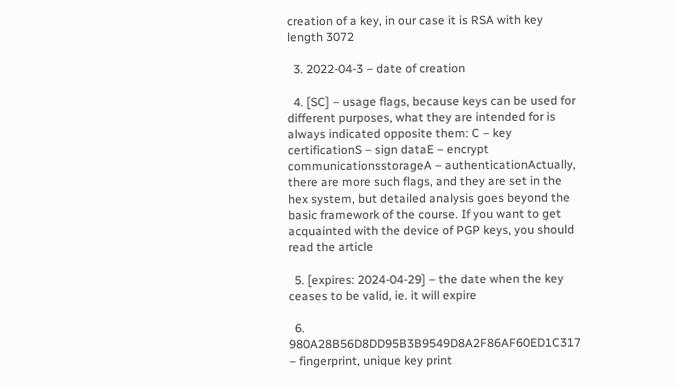creation of a key, in our case it is RSA with key length 3072

  3. 2022-04-3 – date of creation

  4. [SC] – usage flags, because keys can be used for different purposes, what they are intended for is always indicated opposite them: C – key certificationS – sign dataE – encrypt communicationsstorageA – authenticationActually, there are more such flags, and they are set in the hex system, but detailed analysis goes beyond the basic framework of the course. If you want to get acquainted with the device of PGP keys, you should read the article

  5. [expires: 2024-04-29] – the date when the key ceases to be valid, ie. it will expire

  6. 980A28B56D8DD95B3B9549D8A2F86AF60ED1C317 – fingerprint, unique key print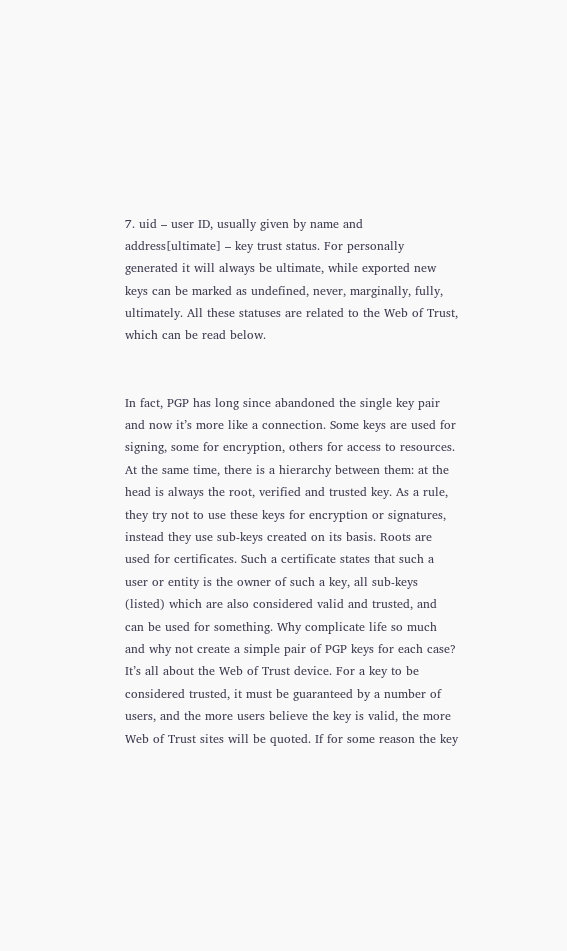7. uid – user ID, usually given by name and address[ultimate] – key trust status. For personally generated it will always be ultimate, while exported new keys can be marked as undefined, never, marginally, fully, ultimately. All these statuses are related to the Web of Trust, which can be read below.


In fact, PGP has long since abandoned the single key pair and now it’s more like a connection. Some keys are used for signing, some for encryption, others for access to resources. At the same time, there is a hierarchy between them: at the head is always the root, verified and trusted key. As a rule, they try not to use these keys for encryption or signatures, instead they use sub-keys created on its basis. Roots are used for certificates. Such a certificate states that such a user or entity is the owner of such a key, all sub-keys (listed) which are also considered valid and trusted, and can be used for something. Why complicate life so much and why not create a simple pair of PGP keys for each case? It’s all about the Web of Trust device. For a key to be considered trusted, it must be guaranteed by a number of users, and the more users believe the key is valid, the more Web of Trust sites will be quoted. If for some reason the key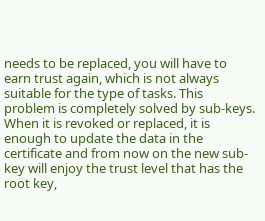needs to be replaced, you will have to earn trust again, which is not always suitable for the type of tasks. This problem is completely solved by sub-keys. When it is revoked or replaced, it is enough to update the data in the certificate and from now on the new sub-key will enjoy the trust level that has the root key,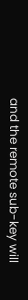and the remote sub-key will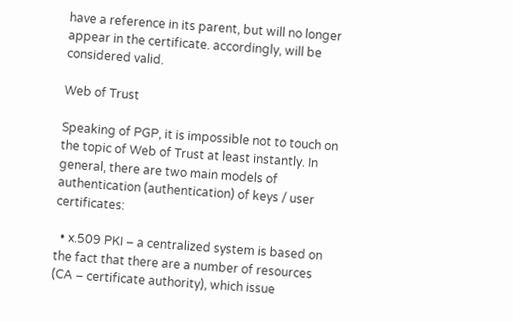have a reference in its parent, but will no longer appear in the certificate. accordingly, will be considered valid.

Web of Trust

Speaking of PGP, it is impossible not to touch on the topic of Web of Trust at least instantly. In general, there are two main models of authentication (authentication) of keys / user certificates:

  • x.509 PKI – a centralized system is based on the fact that there are a number of resources (CA – certificate authority), which issue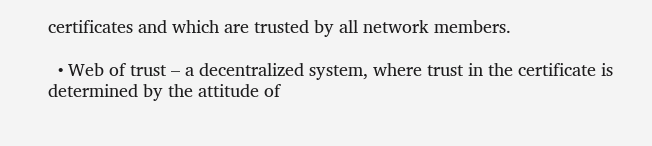certificates and which are trusted by all network members.

  • Web of trust – a decentralized system, where trust in the certificate is determined by the attitude of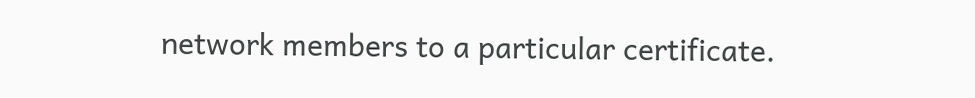network members to a particular certificate.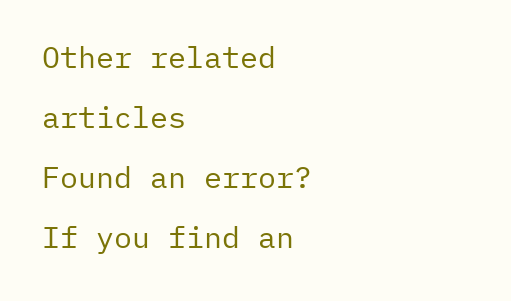Other related articles
Found an error?
If you find an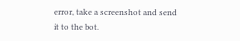error, take a screenshot and send it to the bot.